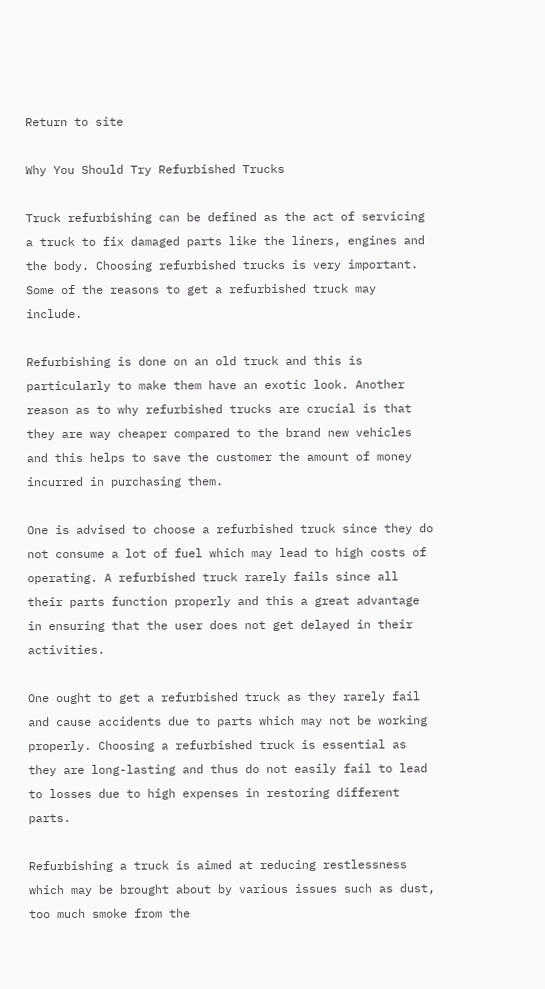Return to site

Why You Should Try Refurbished Trucks

Truck refurbishing can be defined as the act of servicing a truck to fix damaged parts like the liners, engines and the body. Choosing refurbished trucks is very important. Some of the reasons to get a refurbished truck may include.

Refurbishing is done on an old truck and this is particularly to make them have an exotic look. Another reason as to why refurbished trucks are crucial is that they are way cheaper compared to the brand new vehicles and this helps to save the customer the amount of money incurred in purchasing them.

One is advised to choose a refurbished truck since they do not consume a lot of fuel which may lead to high costs of operating. A refurbished truck rarely fails since all their parts function properly and this a great advantage in ensuring that the user does not get delayed in their activities.

One ought to get a refurbished truck as they rarely fail and cause accidents due to parts which may not be working properly. Choosing a refurbished truck is essential as they are long-lasting and thus do not easily fail to lead to losses due to high expenses in restoring different parts.

Refurbishing a truck is aimed at reducing restlessness which may be brought about by various issues such as dust, too much smoke from the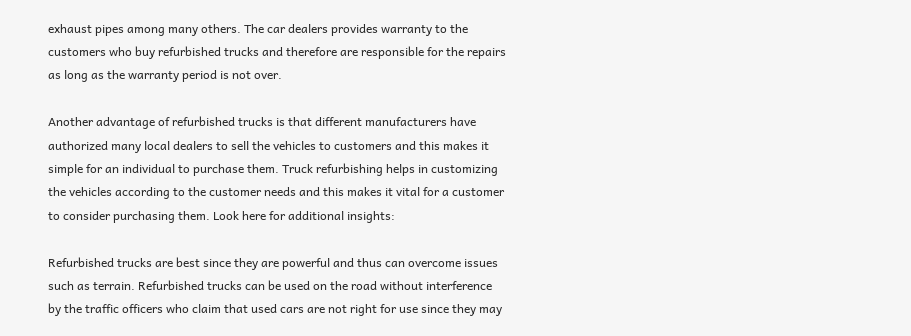exhaust pipes among many others. The car dealers provides warranty to the customers who buy refurbished trucks and therefore are responsible for the repairs as long as the warranty period is not over.

Another advantage of refurbished trucks is that different manufacturers have authorized many local dealers to sell the vehicles to customers and this makes it simple for an individual to purchase them. Truck refurbishing helps in customizing the vehicles according to the customer needs and this makes it vital for a customer to consider purchasing them. Look here for additional insights:

Refurbished trucks are best since they are powerful and thus can overcome issues such as terrain. Refurbished trucks can be used on the road without interference by the traffic officers who claim that used cars are not right for use since they may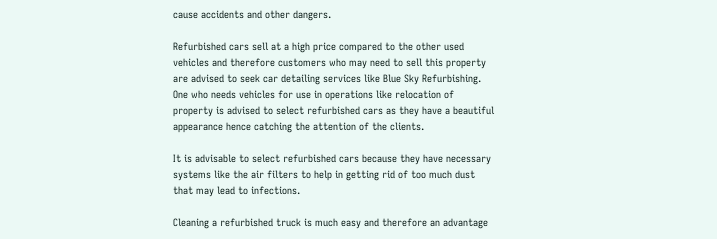cause accidents and other dangers.

Refurbished cars sell at a high price compared to the other used vehicles and therefore customers who may need to sell this property are advised to seek car detailing services like Blue Sky Refurbishing. One who needs vehicles for use in operations like relocation of property is advised to select refurbished cars as they have a beautiful appearance hence catching the attention of the clients.

It is advisable to select refurbished cars because they have necessary systems like the air filters to help in getting rid of too much dust that may lead to infections.

Cleaning a refurbished truck is much easy and therefore an advantage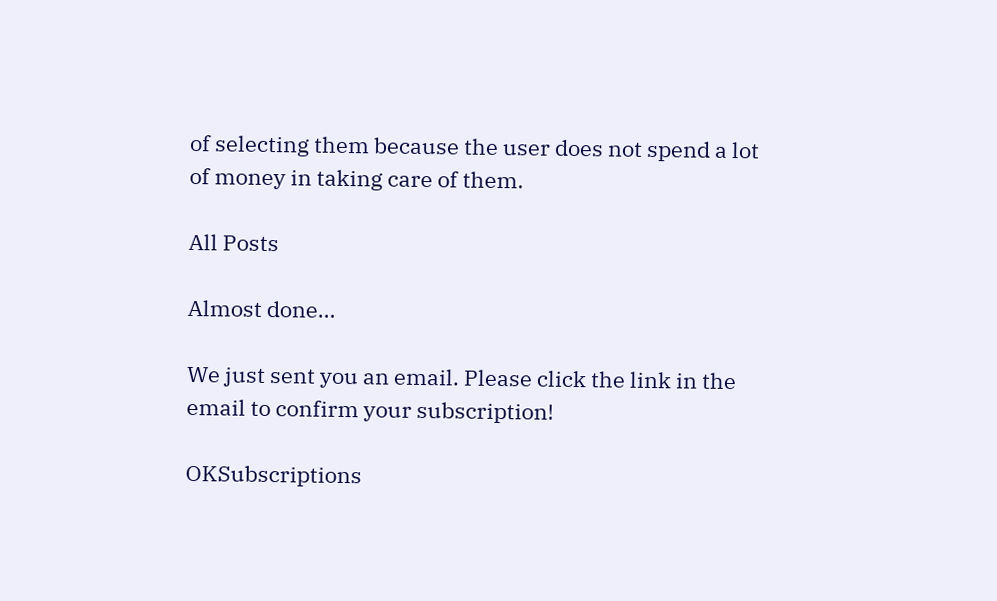of selecting them because the user does not spend a lot of money in taking care of them.

All Posts

Almost done…

We just sent you an email. Please click the link in the email to confirm your subscription!

OKSubscriptions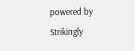powered by Strikingly